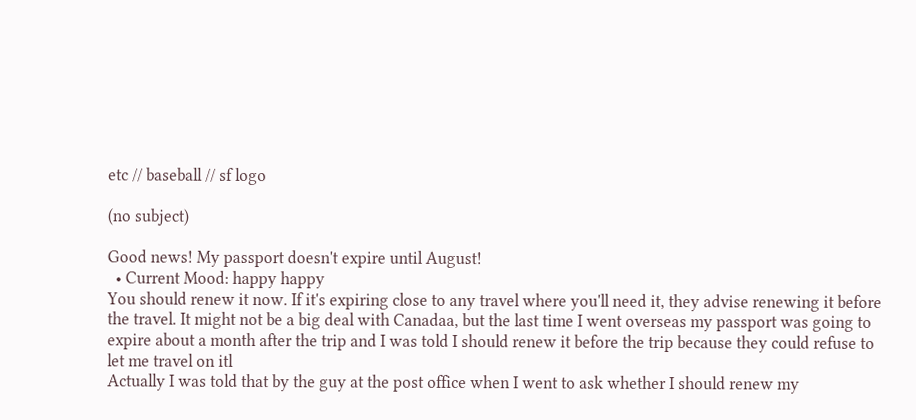etc // baseball // sf logo

(no subject)

Good news! My passport doesn't expire until August!
  • Current Mood: happy happy
You should renew it now. If it's expiring close to any travel where you'll need it, they advise renewing it before the travel. It might not be a big deal with Canadaa, but the last time I went overseas my passport was going to expire about a month after the trip and I was told I should renew it before the trip because they could refuse to let me travel on itl
Actually I was told that by the guy at the post office when I went to ask whether I should renew my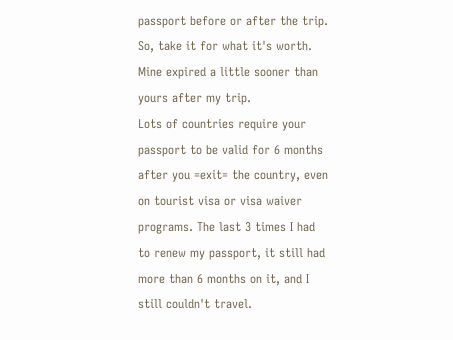passport before or after the trip. So, take it for what it's worth. Mine expired a little sooner than yours after my trip.
Lots of countries require your passport to be valid for 6 months after you =exit= the country, even on tourist visa or visa waiver programs. The last 3 times I had to renew my passport, it still had more than 6 months on it, and I still couldn't travel.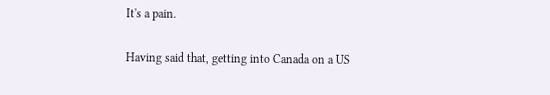It's a pain.

Having said that, getting into Canada on a US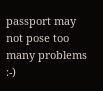passport may not pose too many problems :-)